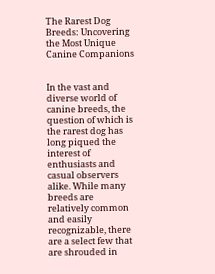The Rarest Dog Breeds: Uncovering the Most Unique Canine Companions


In the vast and diverse world of canine breeds, the question of which is the rarest dog has long piqued the interest of enthusiasts and casual observers alike. While many breeds are relatively common and easily recognizable, there are a select few that are shrouded in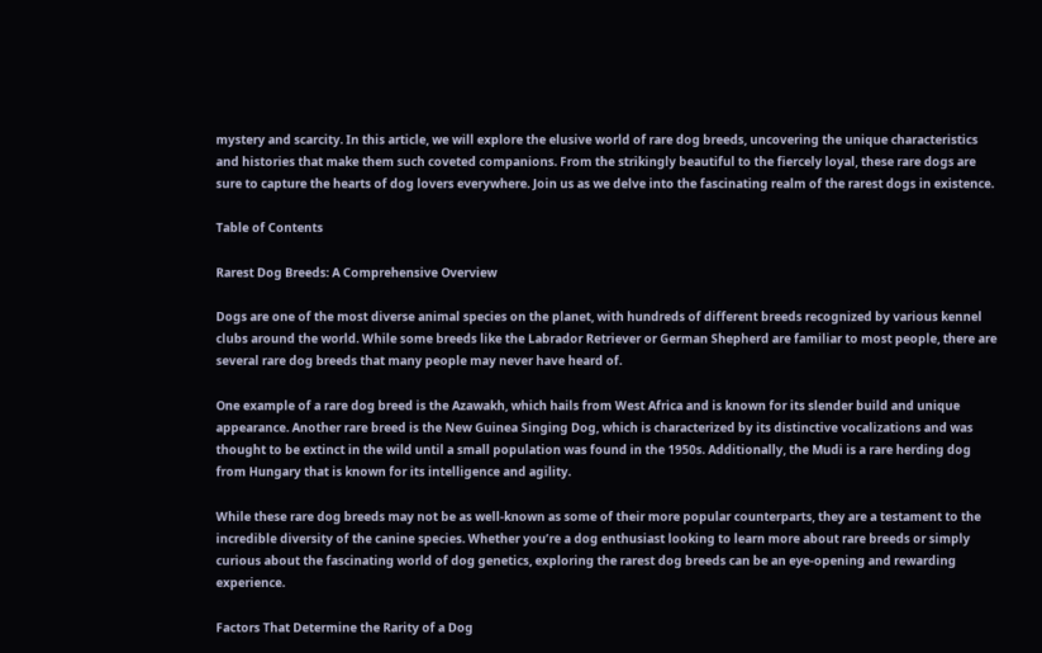mystery and scarcity. In this article, we will explore the elusive world of rare dog breeds, uncovering the unique characteristics and histories that make them such coveted companions. From the strikingly beautiful to the fiercely loyal, these rare dogs are sure to capture the hearts of dog lovers everywhere. Join us as we delve into the fascinating realm of the rarest dogs in existence.

Table of Contents

Rarest Dog Breeds: A Comprehensive Overview

Dogs are one of the most diverse animal species on the planet, with hundreds of different breeds recognized by various kennel clubs around the world. While some breeds like the Labrador Retriever or German Shepherd are familiar to most people, there are several rare dog breeds that many people may never have heard of.

One example of a rare dog breed is the Azawakh, which hails from West Africa and is known for its slender build and unique appearance. Another rare breed is the New Guinea Singing Dog, which is characterized by its distinctive vocalizations and was thought to be extinct in the wild until a small population was found in the 1950s. Additionally, the Mudi is a rare herding dog from Hungary that is known for its intelligence and agility.

While these rare dog breeds may not be as well-known as some of their more popular counterparts, they are a testament to the incredible diversity of the canine species. Whether you’re a dog enthusiast looking to learn more about rare breeds or simply curious about the fascinating world of dog genetics, exploring the rarest dog breeds can be an eye-opening and rewarding experience.

Factors That Determine the Rarity of a Dog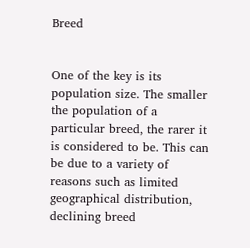Breed


One of the key is its population size. The smaller the population of a particular breed, the rarer it is considered to be. This can be due to a variety of reasons such as limited geographical distribution, declining breed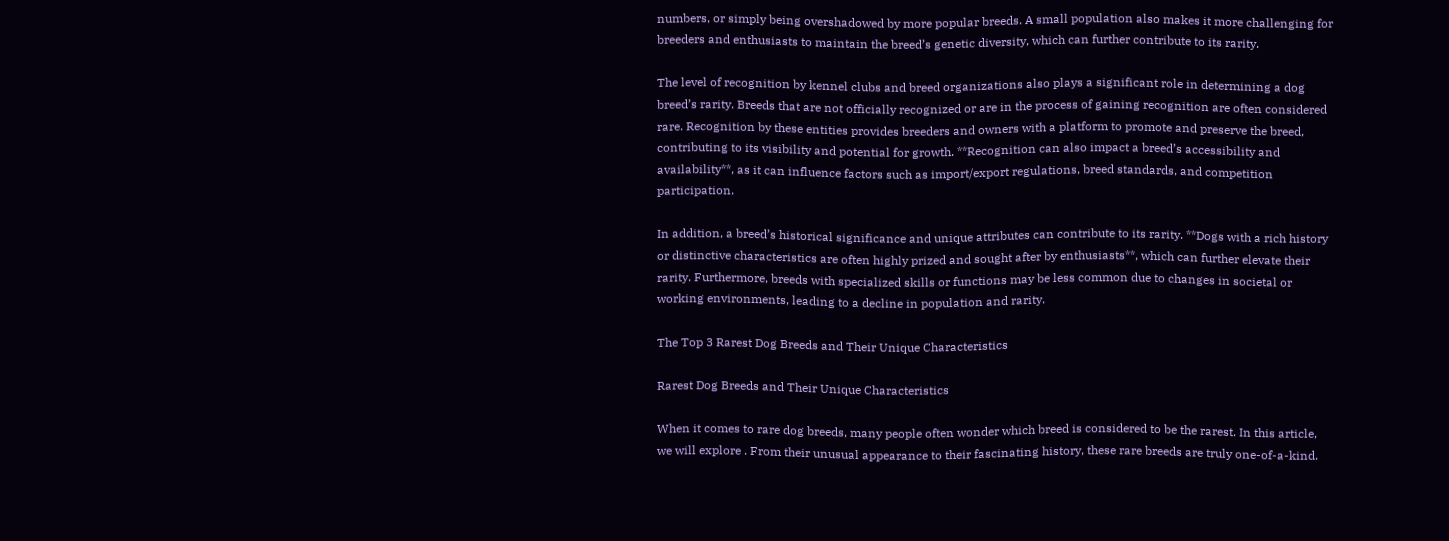numbers, or simply being overshadowed by more popular breeds. A small population also makes it more challenging for breeders and enthusiasts to maintain the breed’s genetic diversity, which can further contribute to its rarity.

The level of recognition by kennel clubs and breed organizations also plays a significant role in determining a dog breed’s rarity. Breeds that are not officially recognized or are in the process of gaining recognition are often considered rare. Recognition by these entities provides breeders and owners with a platform to promote and preserve the breed, contributing to its visibility and potential for growth. **Recognition can also impact a breed’s accessibility and availability**, as it can influence factors such as import/export regulations, breed standards, and competition participation.

In addition, a breed’s historical significance and unique attributes can contribute to its rarity. **Dogs with a rich history or distinctive characteristics are often highly prized and sought after by enthusiasts**, which can further elevate their rarity. Furthermore, breeds with specialized skills or functions may be less common due to changes in societal or working environments, leading to a decline in population and rarity.

The Top 3 Rarest Dog Breeds and Their Unique Characteristics

Rarest Dog Breeds and Their Unique Characteristics

When it comes to rare dog breeds, many people often wonder which breed is considered to be the rarest. In this article, we will explore . From their unusual appearance to their fascinating history, these rare breeds are truly one-of-a-kind.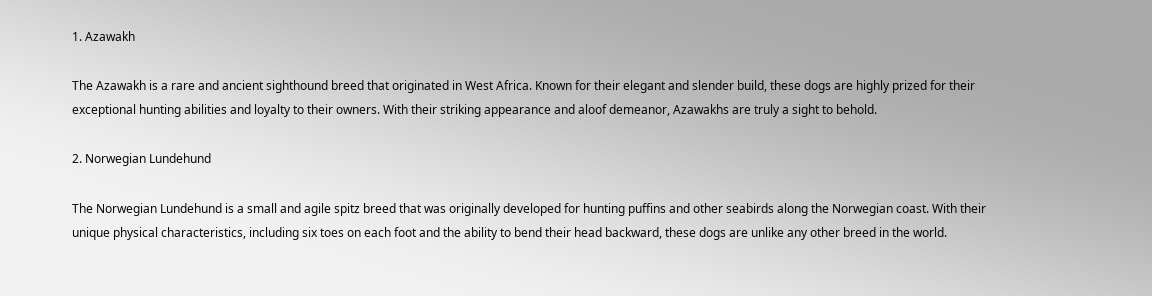1. Azawakh

The Azawakh is a rare and ancient sighthound breed that originated in West Africa. Known for their elegant and slender build, these dogs are highly prized for their exceptional hunting abilities and loyalty to their owners. With their striking appearance and aloof demeanor, Azawakhs are truly a sight to behold.

2. Norwegian Lundehund

The Norwegian Lundehund is a small and agile spitz breed that was originally developed for hunting puffins and other seabirds along the Norwegian coast. With their unique physical characteristics, including six toes on each foot and the ability to bend their head backward, these dogs are unlike any other breed in the world.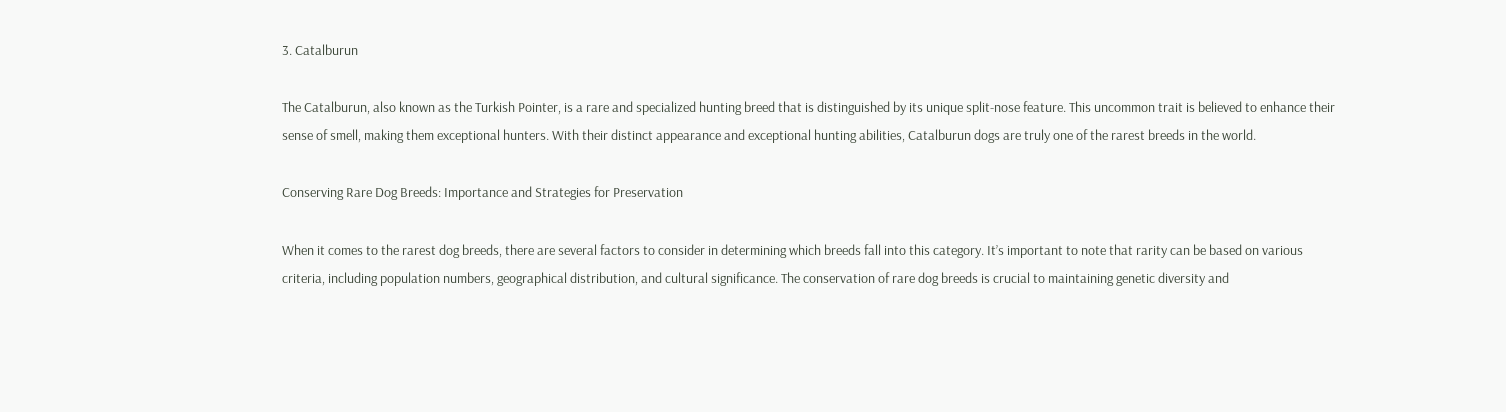3. Catalburun

The Catalburun, also known as the Turkish Pointer, is a rare and specialized hunting breed that is distinguished by its unique split-nose feature. This uncommon trait is believed to enhance their sense of smell, making them exceptional hunters. With their distinct appearance and exceptional hunting abilities, Catalburun dogs are truly one of the rarest breeds in the world.

Conserving Rare Dog Breeds: Importance and Strategies for Preservation

When it comes to the rarest dog breeds, there are several factors to consider in determining which breeds fall into this category. It’s important to note that rarity can be based on various criteria, including population numbers, geographical distribution, and cultural significance. The conservation of rare dog breeds is crucial to maintaining genetic diversity and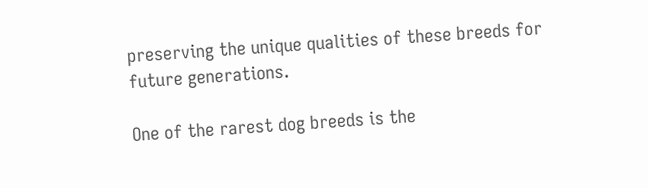preserving the unique qualities of these breeds for future generations.

One of the rarest dog breeds is the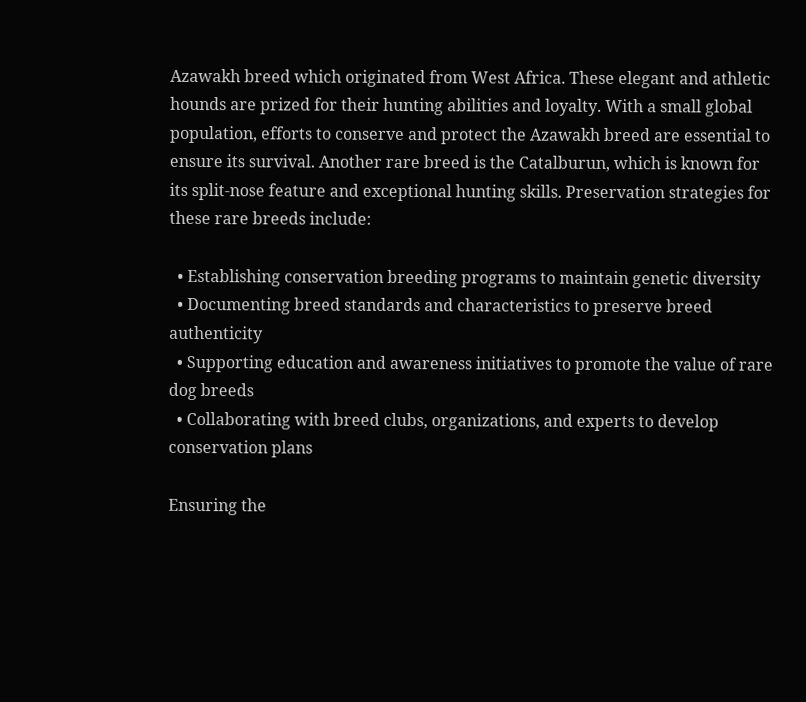Azawakh breed which originated from West Africa. These elegant and athletic hounds are prized for their hunting abilities and loyalty. With a small global population, efforts to conserve and protect the Azawakh breed are essential to ensure its survival. Another rare breed is the Catalburun, which is known for its split-nose feature and exceptional hunting skills. Preservation strategies for these rare breeds include:

  • Establishing conservation breeding programs to maintain genetic diversity
  • Documenting breed standards and characteristics to preserve breed authenticity
  • Supporting education and awareness initiatives to promote the value of rare dog breeds
  • Collaborating with breed clubs, organizations, and experts to develop conservation plans

Ensuring the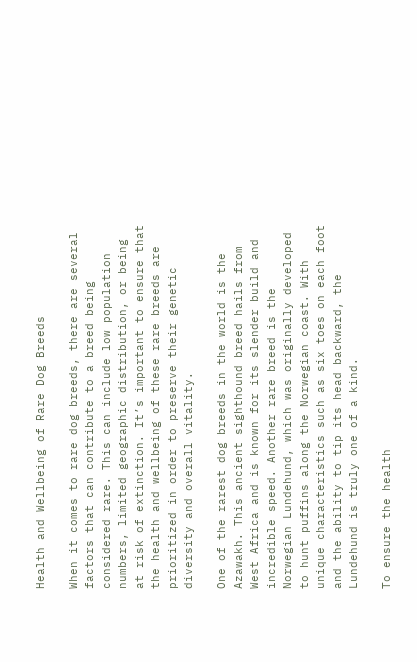Health and Wellbeing of Rare Dog Breeds

When it comes to rare dog breeds, there are several factors that can contribute to a breed being considered rare. This can include low population numbers, limited geographic distribution, or being at risk of extinction. It’s important to ensure that the health and wellbeing of these rare breeds are prioritized in order to preserve their genetic diversity and overall vitality.

One of the rarest dog breeds in the world is the Azawakh. This ancient sighthound breed hails from West Africa and is known for its slender build and incredible speed. Another rare breed is the Norwegian Lundehund, which was originally developed to hunt puffins along the Norwegian coast. With unique characteristics such as six toes on each foot and the ability to tip its head backward, the Lundehund is truly one of a kind.

To ensure the health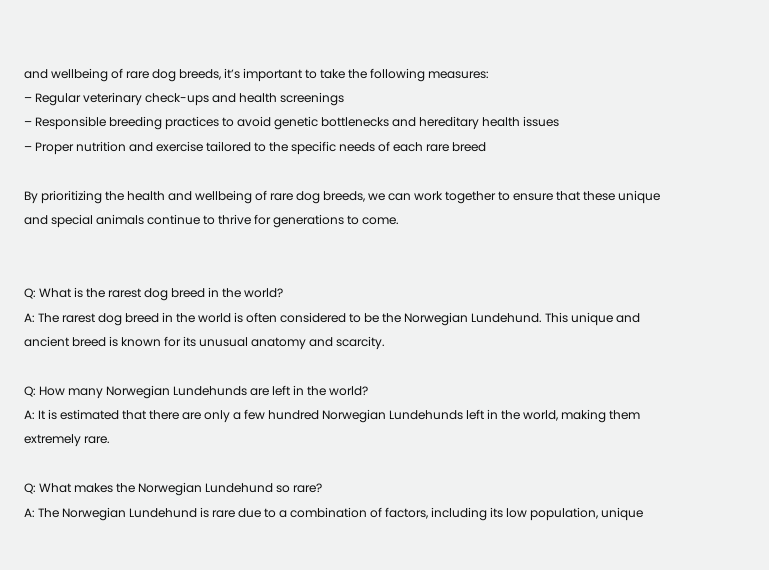and wellbeing of rare dog breeds, it’s important to take the following measures:
– Regular veterinary check-ups and health screenings
– Responsible breeding practices to avoid genetic bottlenecks and hereditary health issues
– Proper nutrition and exercise tailored to the specific needs of each rare breed

By prioritizing the health and wellbeing of rare dog breeds, we can work together to ensure that these unique and special animals continue to thrive for generations to come.


Q: What is the rarest dog breed in the world?
A: The rarest dog breed in the world is often considered to be the Norwegian Lundehund. This unique and ancient breed is known for its unusual anatomy and scarcity.

Q: How many Norwegian Lundehunds are left in the world?
A: It is estimated that there are only a few hundred Norwegian Lundehunds left in the world, making them extremely rare.

Q: What makes the Norwegian Lundehund so rare?
A: The Norwegian Lundehund is rare due to a combination of factors, including its low population, unique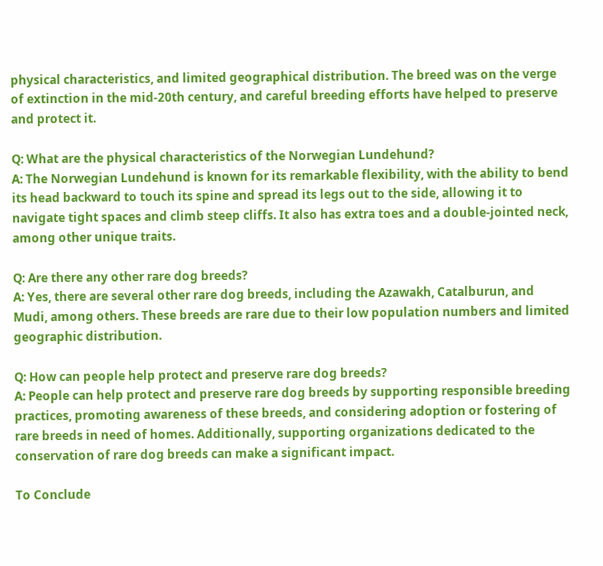physical characteristics, and limited geographical distribution. The breed was on the verge of extinction in the mid-20th century, and careful breeding efforts have helped to preserve and protect it.

Q: What are the physical characteristics of the Norwegian Lundehund?
A: The Norwegian Lundehund is known for its remarkable flexibility, with the ability to bend its head backward to touch its spine and spread its legs out to the side, allowing it to navigate tight spaces and climb steep cliffs. It also has extra toes and a double-jointed neck, among other unique traits.

Q: Are there any other rare dog breeds?
A: Yes, there are several other rare dog breeds, including the Azawakh, Catalburun, and Mudi, among others. These breeds are rare due to their low population numbers and limited geographic distribution.

Q: How can people help protect and preserve rare dog breeds?
A: People can help protect and preserve rare dog breeds by supporting responsible breeding practices, promoting awareness of these breeds, and considering adoption or fostering of rare breeds in need of homes. Additionally, supporting organizations dedicated to the conservation of rare dog breeds can make a significant impact.

To Conclude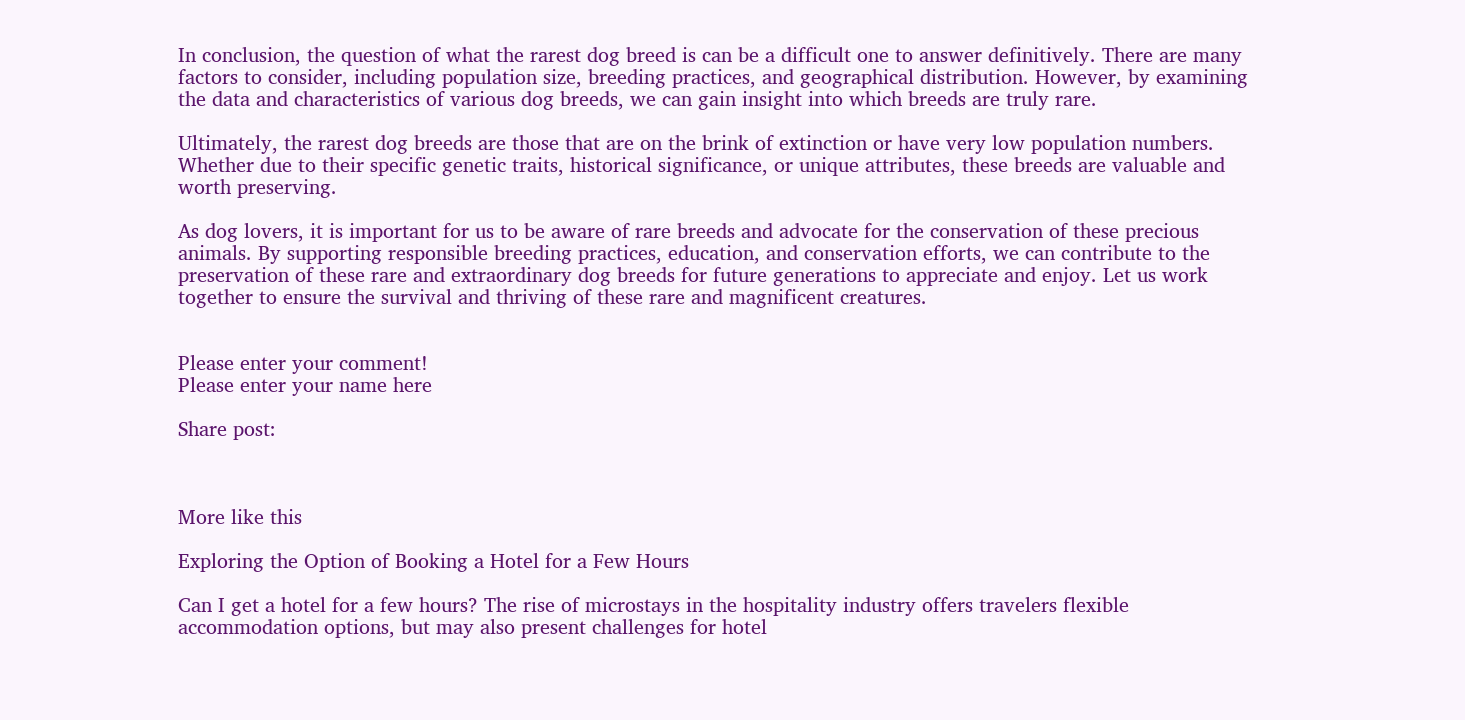In conclusion, the question of what the rarest dog breed is can be a difficult one to answer definitively. There are many factors to consider, including population size, breeding practices, and geographical distribution. However, by examining the data and characteristics of various dog breeds, we can gain insight into which breeds are truly rare.

Ultimately, the rarest dog breeds are those that are on the brink of extinction or have very low population numbers. Whether due to their specific genetic traits, historical significance, or unique attributes, these breeds are valuable and worth preserving.

As dog lovers, it is important for us to be aware of rare breeds and advocate for the conservation of these precious animals. By supporting responsible breeding practices, education, and conservation efforts, we can contribute to the preservation of these rare and extraordinary dog breeds for future generations to appreciate and enjoy. Let us work together to ensure the survival and thriving of these rare and magnificent creatures.


Please enter your comment!
Please enter your name here

Share post:



More like this

Exploring the Option of Booking a Hotel for a Few Hours

Can I get a hotel for a few hours? The rise of microstays in the hospitality industry offers travelers flexible accommodation options, but may also present challenges for hotel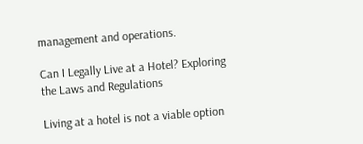management and operations.

Can I Legally Live at a Hotel? Exploring the Laws and Regulations

Living at a hotel is not a viable option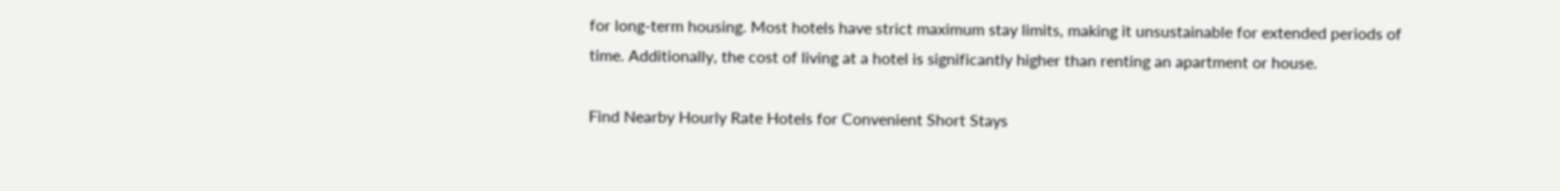for long-term housing. Most hotels have strict maximum stay limits, making it unsustainable for extended periods of time. Additionally, the cost of living at a hotel is significantly higher than renting an apartment or house.

Find Nearby Hourly Rate Hotels for Convenient Short Stays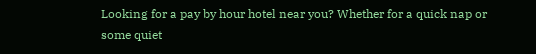Looking for a pay by hour hotel near you? Whether for a quick nap or some quiet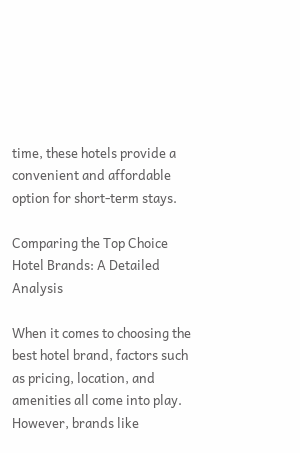time, these hotels provide a convenient and affordable option for short-term stays.

Comparing the Top Choice Hotel Brands: A Detailed Analysis

When it comes to choosing the best hotel brand, factors such as pricing, location, and amenities all come into play. However, brands like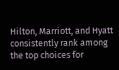Hilton, Marriott, and Hyatt consistently rank among the top choices for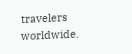travelers worldwide.